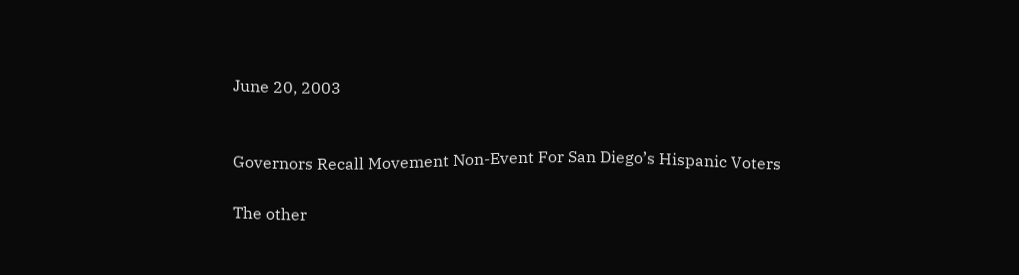June 20, 2003


Governors Recall Movement Non-Event For San Diego’s Hispanic Voters

The other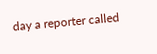day a reporter called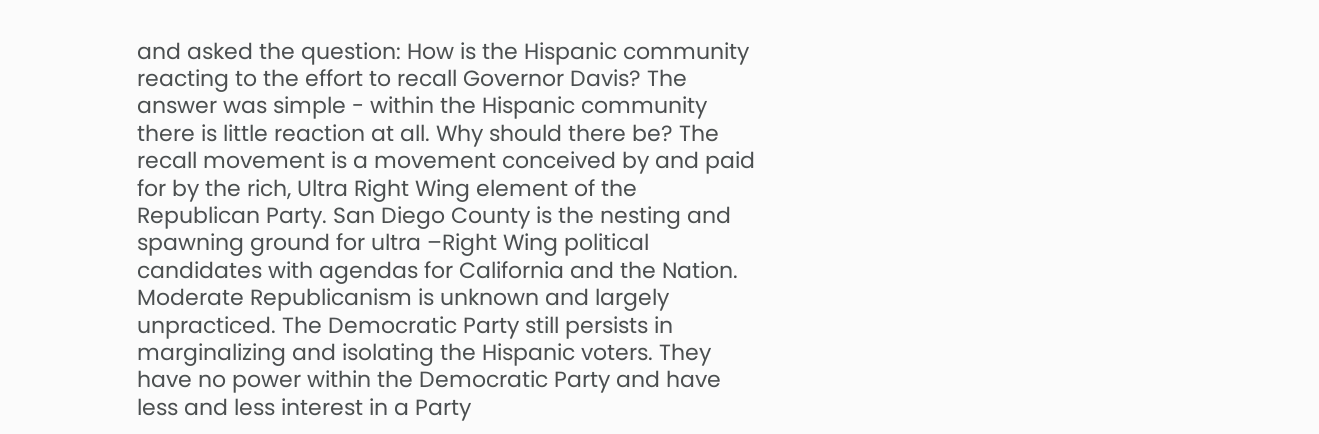and asked the question: How is the Hispanic community reacting to the effort to recall Governor Davis? The answer was simple - within the Hispanic community there is little reaction at all. Why should there be? The recall movement is a movement conceived by and paid for by the rich, Ultra Right Wing element of the Republican Party. San Diego County is the nesting and spawning ground for ultra –Right Wing political candidates with agendas for California and the Nation. Moderate Republicanism is unknown and largely unpracticed. The Democratic Party still persists in marginalizing and isolating the Hispanic voters. They have no power within the Democratic Party and have less and less interest in a Party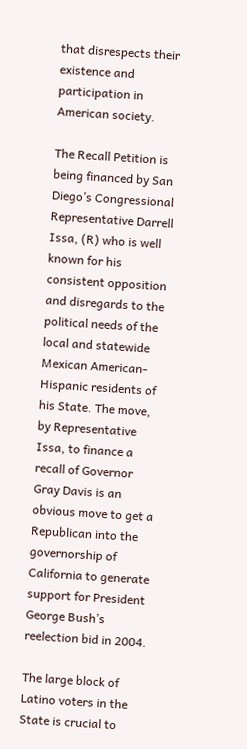that disrespects their existence and participation in American society.

The Recall Petition is being financed by San Diego’s Congressional Representative Darrell Issa, (R) who is well known for his consistent opposition and disregards to the political needs of the local and statewide Mexican American-Hispanic residents of his State. The move, by Representative Issa, to finance a recall of Governor Gray Davis is an obvious move to get a Republican into the governorship of California to generate support for President George Bush’s reelection bid in 2004.

The large block of Latino voters in the State is crucial to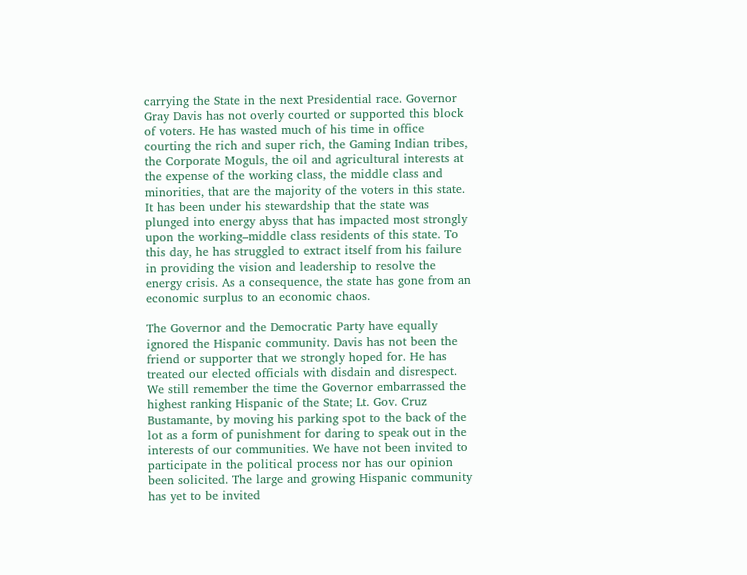carrying the State in the next Presidential race. Governor Gray Davis has not overly courted or supported this block of voters. He has wasted much of his time in office courting the rich and super rich, the Gaming Indian tribes, the Corporate Moguls, the oil and agricultural interests at the expense of the working class, the middle class and minorities, that are the majority of the voters in this state. It has been under his stewardship that the state was plunged into energy abyss that has impacted most strongly upon the working–middle class residents of this state. To this day, he has struggled to extract itself from his failure in providing the vision and leadership to resolve the energy crisis. As a consequence, the state has gone from an economic surplus to an economic chaos.

The Governor and the Democratic Party have equally ignored the Hispanic community. Davis has not been the friend or supporter that we strongly hoped for. He has treated our elected officials with disdain and disrespect. We still remember the time the Governor embarrassed the highest ranking Hispanic of the State; Lt. Gov. Cruz Bustamante, by moving his parking spot to the back of the lot as a form of punishment for daring to speak out in the interests of our communities. We have not been invited to participate in the political process nor has our opinion been solicited. The large and growing Hispanic community has yet to be invited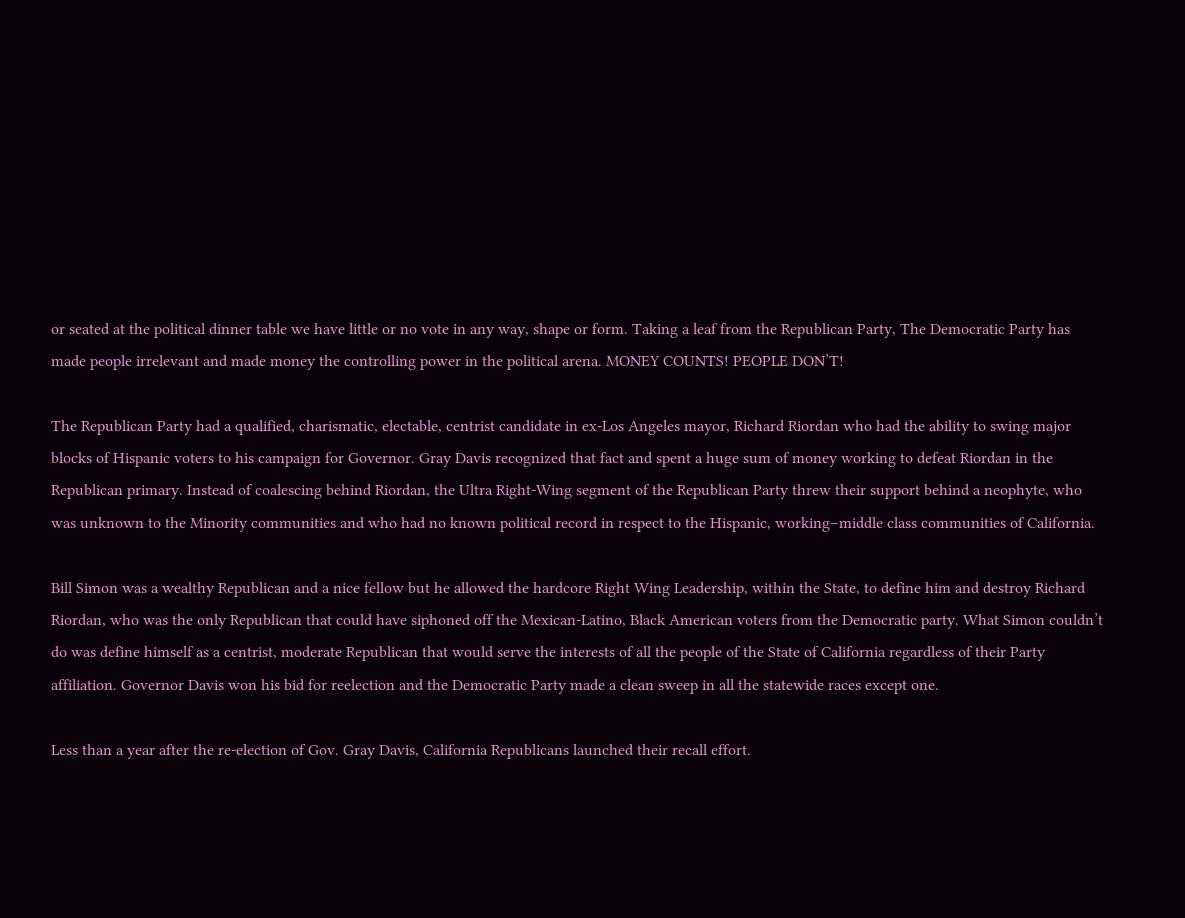or seated at the political dinner table we have little or no vote in any way, shape or form. Taking a leaf from the Republican Party, The Democratic Party has made people irrelevant and made money the controlling power in the political arena. MONEY COUNTS! PEOPLE DON’T!

The Republican Party had a qualified, charismatic, electable, centrist candidate in ex-Los Angeles mayor, Richard Riordan who had the ability to swing major blocks of Hispanic voters to his campaign for Governor. Gray Davis recognized that fact and spent a huge sum of money working to defeat Riordan in the Republican primary. Instead of coalescing behind Riordan, the Ultra Right-Wing segment of the Republican Party threw their support behind a neophyte, who was unknown to the Minority communities and who had no known political record in respect to the Hispanic, working–middle class communities of California.

Bill Simon was a wealthy Republican and a nice fellow but he allowed the hardcore Right Wing Leadership, within the State, to define him and destroy Richard Riordan, who was the only Republican that could have siphoned off the Mexican-Latino, Black American voters from the Democratic party. What Simon couldn’t do was define himself as a centrist, moderate Republican that would serve the interests of all the people of the State of California regardless of their Party affiliation. Governor Davis won his bid for reelection and the Democratic Party made a clean sweep in all the statewide races except one.

Less than a year after the re-election of Gov. Gray Davis, California Republicans launched their recall effort.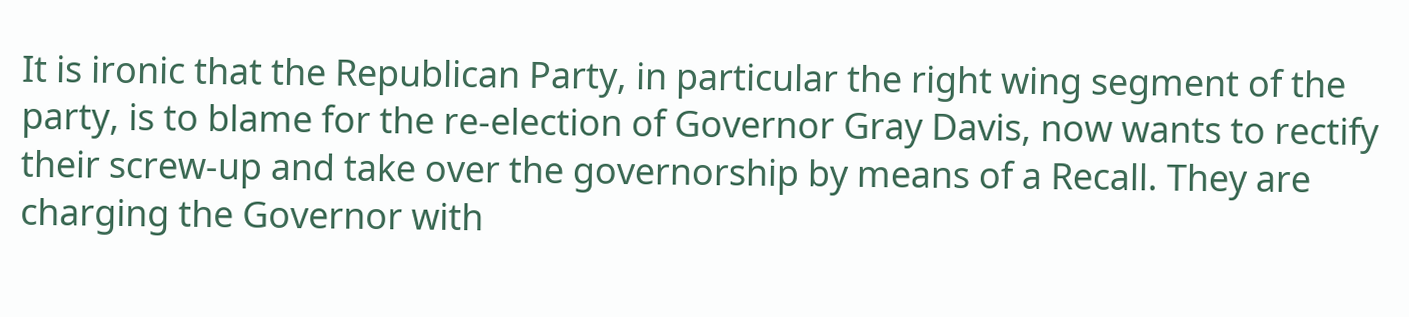It is ironic that the Republican Party, in particular the right wing segment of the party, is to blame for the re-election of Governor Gray Davis, now wants to rectify their screw-up and take over the governorship by means of a Recall. They are charging the Governor with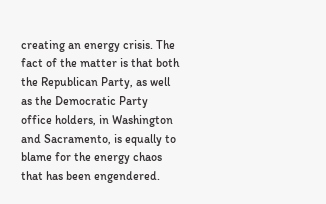creating an energy crisis. The fact of the matter is that both the Republican Party, as well as the Democratic Party office holders, in Washington and Sacramento, is equally to blame for the energy chaos that has been engendered.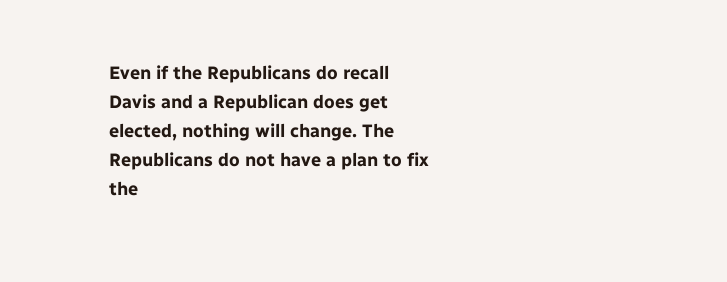Even if the Republicans do recall Davis and a Republican does get elected, nothing will change. The Republicans do not have a plan to fix the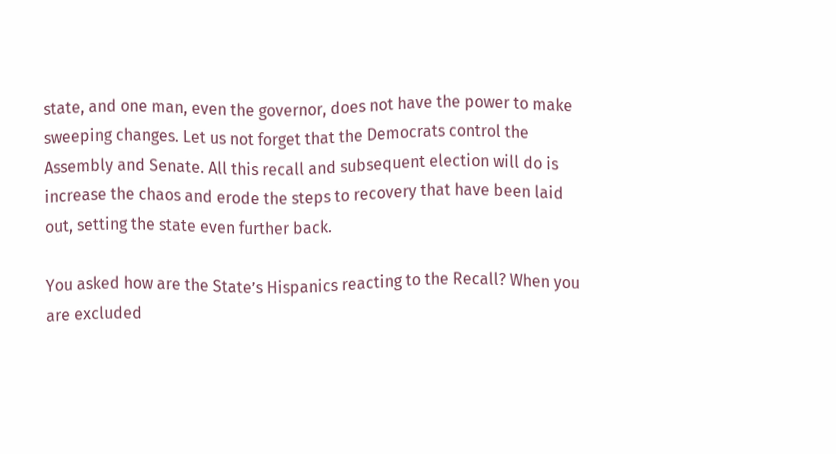state, and one man, even the governor, does not have the power to make sweeping changes. Let us not forget that the Democrats control the Assembly and Senate. All this recall and subsequent election will do is increase the chaos and erode the steps to recovery that have been laid out, setting the state even further back.

You asked how are the State’s Hispanics reacting to the Recall? When you are excluded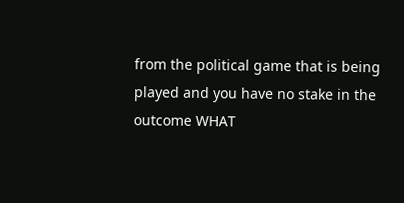from the political game that is being played and you have no stake in the outcome WHAT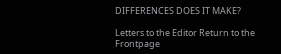DIFFERENCES DOES IT MAKE?

Letters to the Editor Return to the Frontpage